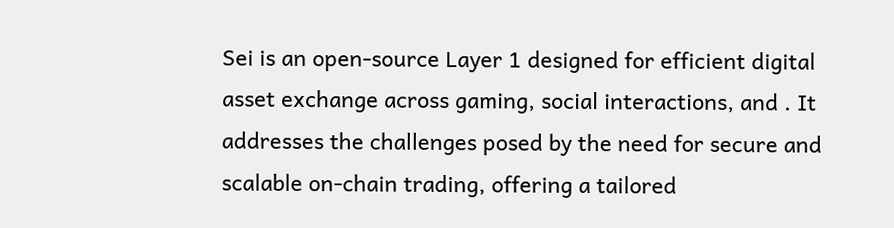Sei is an open-source Layer 1 designed for efficient digital asset exchange across gaming, social interactions, and . It addresses the challenges posed by the need for secure and scalable on-chain trading, offering a tailored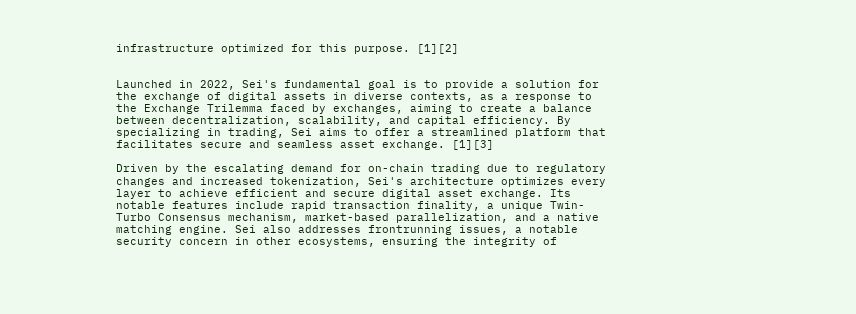infrastructure optimized for this purpose. [1][2]


Launched in 2022, Sei's fundamental goal is to provide a solution for the exchange of digital assets in diverse contexts, as a response to the Exchange Trilemma faced by exchanges, aiming to create a balance between decentralization, scalability, and capital efficiency. By specializing in trading, Sei aims to offer a streamlined platform that facilitates secure and seamless asset exchange. [1][3]

Driven by the escalating demand for on-chain trading due to regulatory changes and increased tokenization, Sei's architecture optimizes every layer to achieve efficient and secure digital asset exchange. Its notable features include rapid transaction finality, a unique Twin-Turbo Consensus mechanism, market-based parallelization, and a native matching engine. Sei also addresses frontrunning issues, a notable security concern in other ecosystems, ensuring the integrity of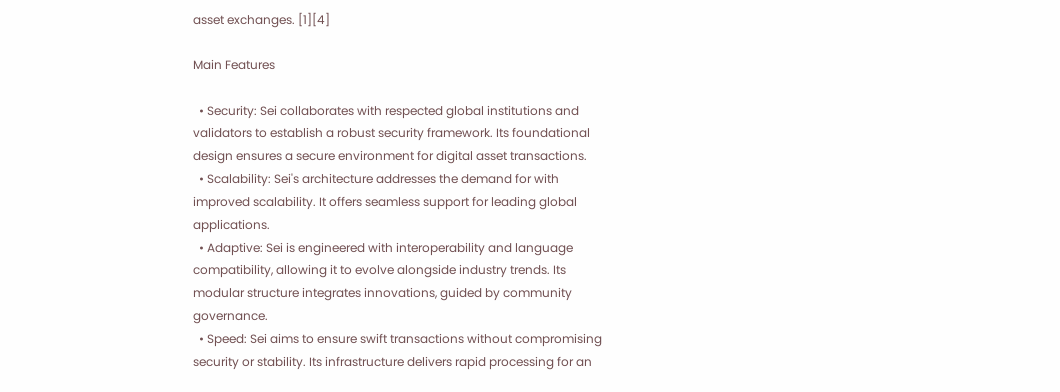asset exchanges. [1][4]

Main Features

  • Security: Sei collaborates with respected global institutions and validators to establish a robust security framework. Its foundational design ensures a secure environment for digital asset transactions.
  • Scalability: Sei's architecture addresses the demand for with improved scalability. It offers seamless support for leading global applications.
  • Adaptive: Sei is engineered with interoperability and language compatibility, allowing it to evolve alongside industry trends. Its modular structure integrates innovations, guided by community governance.
  • Speed: Sei aims to ensure swift transactions without compromising security or stability. Its infrastructure delivers rapid processing for an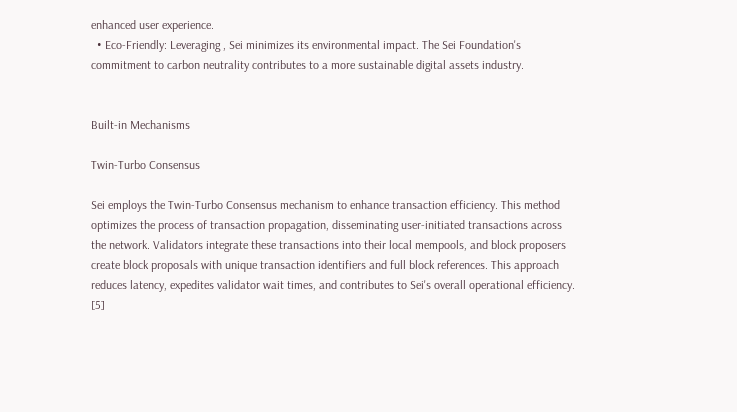enhanced user experience.
  • Eco-Friendly: Leveraging , Sei minimizes its environmental impact. The Sei Foundation's commitment to carbon neutrality contributes to a more sustainable digital assets industry.


Built-in Mechanisms

Twin-Turbo Consensus

Sei employs the Twin-Turbo Consensus mechanism to enhance transaction efficiency. This method optimizes the process of transaction propagation, disseminating user-initiated transactions across the network. Validators integrate these transactions into their local mempools, and block proposers create block proposals with unique transaction identifiers and full block references. This approach reduces latency, expedites validator wait times, and contributes to Sei's overall operational efficiency. [5]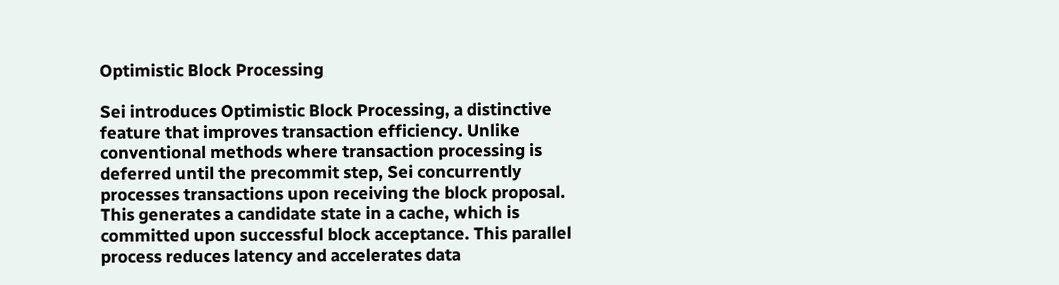Optimistic Block Processing

Sei introduces Optimistic Block Processing, a distinctive feature that improves transaction efficiency. Unlike conventional methods where transaction processing is deferred until the precommit step, Sei concurrently processes transactions upon receiving the block proposal. This generates a candidate state in a cache, which is committed upon successful block acceptance. This parallel process reduces latency and accelerates data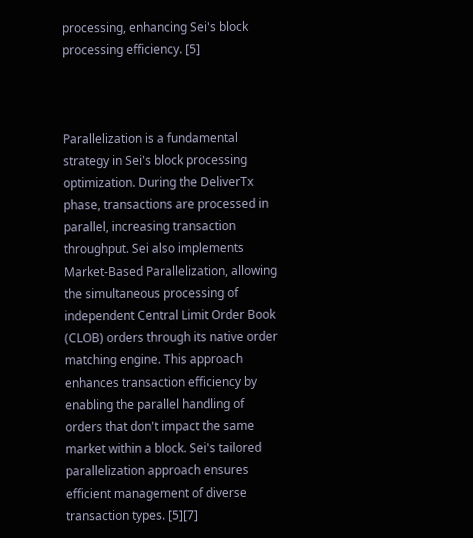processing, enhancing Sei's block processing efficiency. [5]



Parallelization is a fundamental strategy in Sei's block processing optimization. During the DeliverTx phase, transactions are processed in parallel, increasing transaction throughput. Sei also implements Market-Based Parallelization, allowing the simultaneous processing of independent Central Limit Order Book (CLOB) orders through its native order matching engine. This approach enhances transaction efficiency by enabling the parallel handling of orders that don't impact the same market within a block. Sei's tailored parallelization approach ensures efficient management of diverse transaction types. [5][7]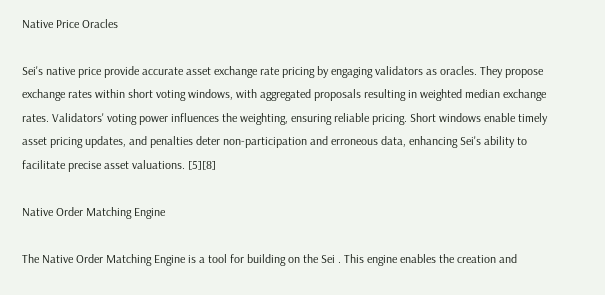Native Price Oracles

Sei's native price provide accurate asset exchange rate pricing by engaging validators as oracles. They propose exchange rates within short voting windows, with aggregated proposals resulting in weighted median exchange rates. Validators' voting power influences the weighting, ensuring reliable pricing. Short windows enable timely asset pricing updates, and penalties deter non-participation and erroneous data, enhancing Sei's ability to facilitate precise asset valuations. [5][8]

Native Order Matching Engine

The Native Order Matching Engine is a tool for building on the Sei . This engine enables the creation and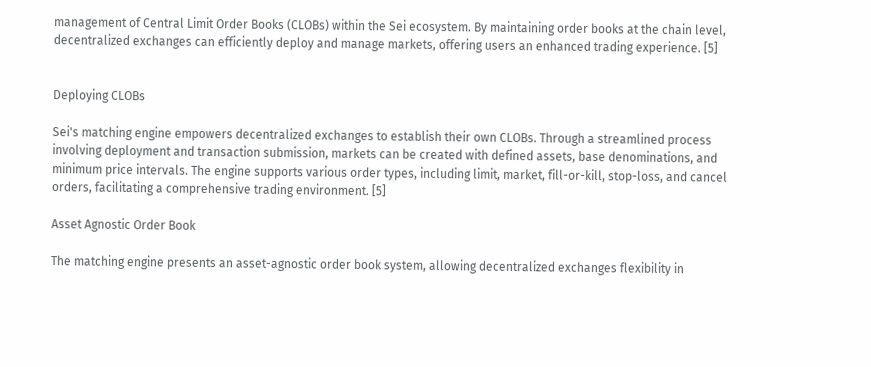management of Central Limit Order Books (CLOBs) within the Sei ecosystem. By maintaining order books at the chain level, decentralized exchanges can efficiently deploy and manage markets, offering users an enhanced trading experience. [5]


Deploying CLOBs

Sei's matching engine empowers decentralized exchanges to establish their own CLOBs. Through a streamlined process involving deployment and transaction submission, markets can be created with defined assets, base denominations, and minimum price intervals. The engine supports various order types, including limit, market, fill-or-kill, stop-loss, and cancel orders, facilitating a comprehensive trading environment. [5]

Asset Agnostic Order Book

The matching engine presents an asset-agnostic order book system, allowing decentralized exchanges flexibility in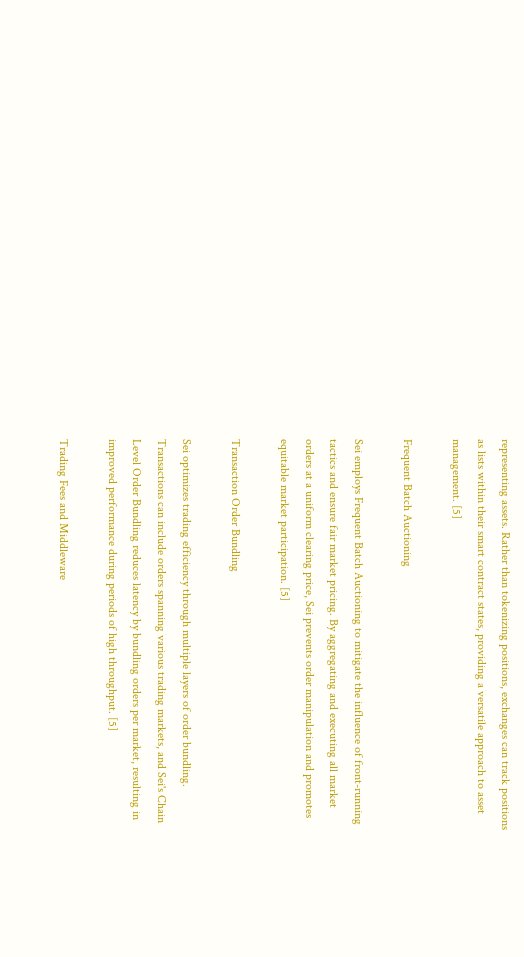representing assets. Rather than tokenizing positions, exchanges can track positions as lists within their smart contract states, providing a versatile approach to asset management. [5]

Frequent Batch Auctioning

Sei employs Frequent Batch Auctioning to mitigate the influence of front-running tactics and ensure fair market pricing. By aggregating and executing all market orders at a uniform clearing price, Sei prevents order manipulation and promotes equitable market participation. [5]

Transaction Order Bundling

Sei optimizes trading efficiency through multiple layers of order bundling. Transactions can include orders spanning various trading markets, and Sei's Chain Level Order Bundling reduces latency by bundling orders per market, resulting in improved performance during periods of high throughput. [5]

Trading Fees and Middleware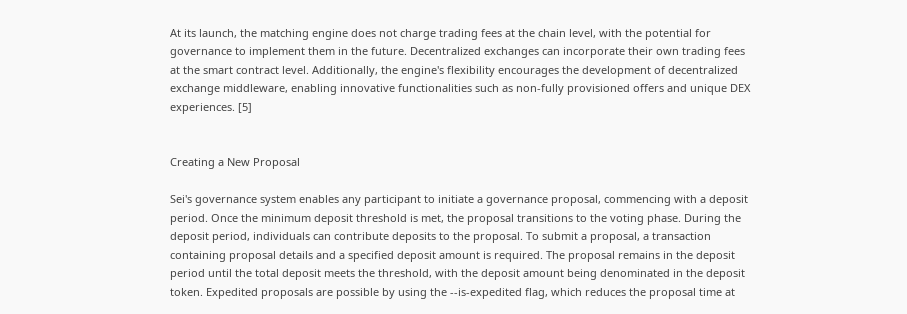At its launch, the matching engine does not charge trading fees at the chain level, with the potential for governance to implement them in the future. Decentralized exchanges can incorporate their own trading fees at the smart contract level. Additionally, the engine's flexibility encourages the development of decentralized exchange middleware, enabling innovative functionalities such as non-fully provisioned offers and unique DEX experiences. [5]


Creating a New Proposal

Sei's governance system enables any participant to initiate a governance proposal, commencing with a deposit period. Once the minimum deposit threshold is met, the proposal transitions to the voting phase. During the deposit period, individuals can contribute deposits to the proposal. To submit a proposal, a transaction containing proposal details and a specified deposit amount is required. The proposal remains in the deposit period until the total deposit meets the threshold, with the deposit amount being denominated in the deposit token. Expedited proposals are possible by using the --is-expedited flag, which reduces the proposal time at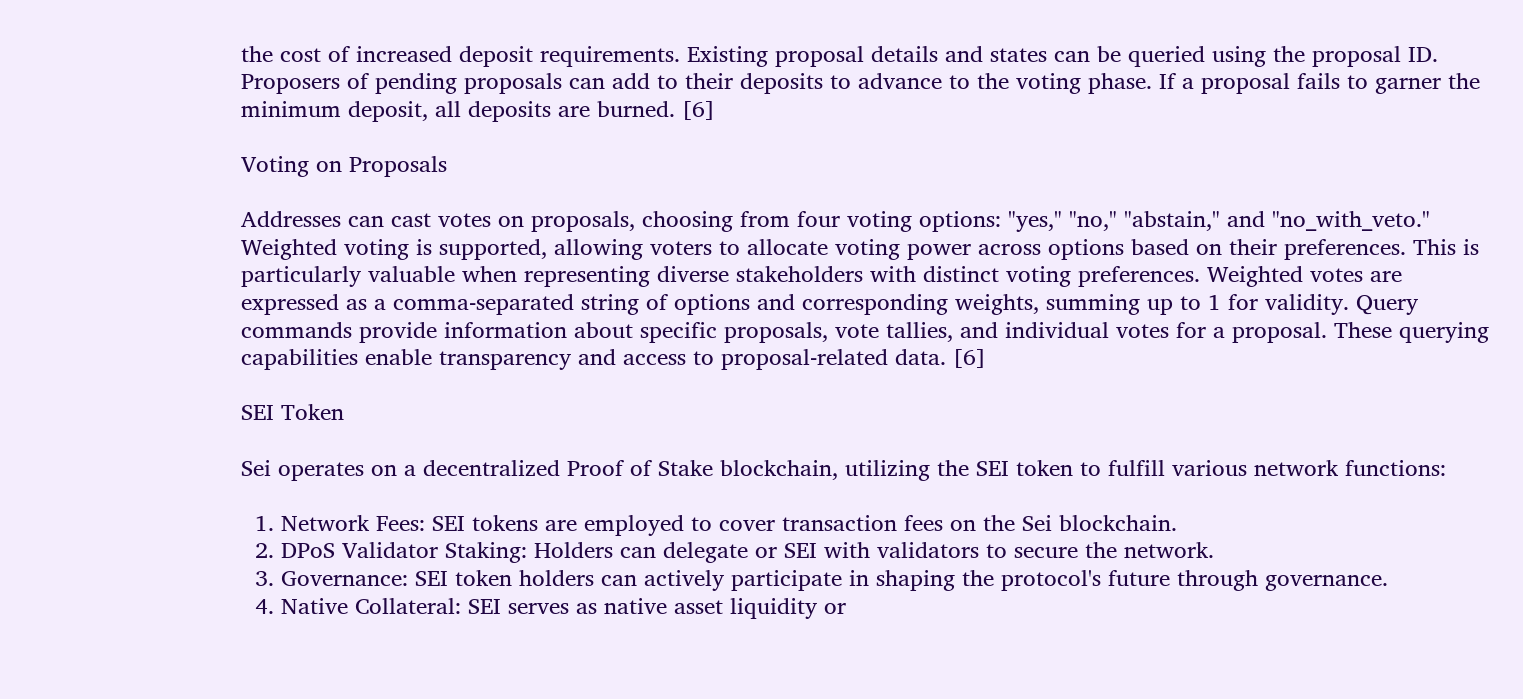the cost of increased deposit requirements. Existing proposal details and states can be queried using the proposal ID. Proposers of pending proposals can add to their deposits to advance to the voting phase. If a proposal fails to garner the minimum deposit, all deposits are burned. [6]

Voting on Proposals

Addresses can cast votes on proposals, choosing from four voting options: "yes," "no," "abstain," and "no_with_veto." Weighted voting is supported, allowing voters to allocate voting power across options based on their preferences. This is particularly valuable when representing diverse stakeholders with distinct voting preferences. Weighted votes are expressed as a comma-separated string of options and corresponding weights, summing up to 1 for validity. Query commands provide information about specific proposals, vote tallies, and individual votes for a proposal. These querying capabilities enable transparency and access to proposal-related data. [6]

SEI Token

Sei operates on a decentralized Proof of Stake blockchain, utilizing the SEI token to fulfill various network functions:

  1. Network Fees: SEI tokens are employed to cover transaction fees on the Sei blockchain.
  2. DPoS Validator Staking: Holders can delegate or SEI with validators to secure the network.
  3. Governance: SEI token holders can actively participate in shaping the protocol's future through governance.
  4. Native Collateral: SEI serves as native asset liquidity or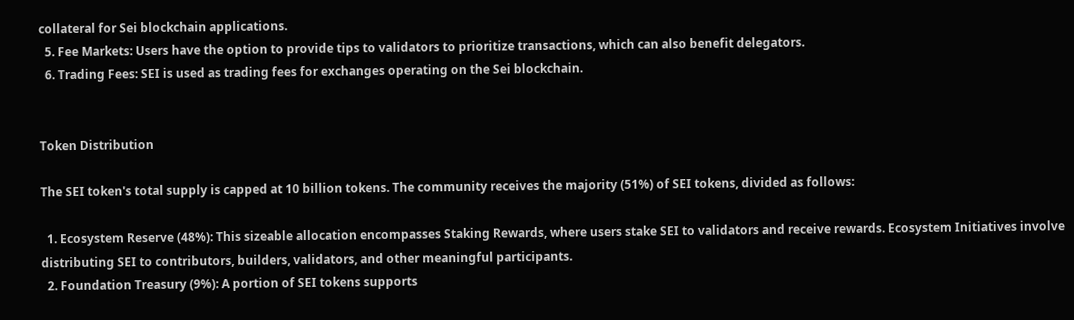collateral for Sei blockchain applications.
  5. Fee Markets: Users have the option to provide tips to validators to prioritize transactions, which can also benefit delegators.
  6. Trading Fees: SEI is used as trading fees for exchanges operating on the Sei blockchain.


Token Distribution

The SEI token's total supply is capped at 10 billion tokens. The community receives the majority (51%) of SEI tokens, divided as follows:

  1. Ecosystem Reserve (48%): This sizeable allocation encompasses Staking Rewards, where users stake SEI to validators and receive rewards. Ecosystem Initiatives involve distributing SEI to contributors, builders, validators, and other meaningful participants.
  2. Foundation Treasury (9%): A portion of SEI tokens supports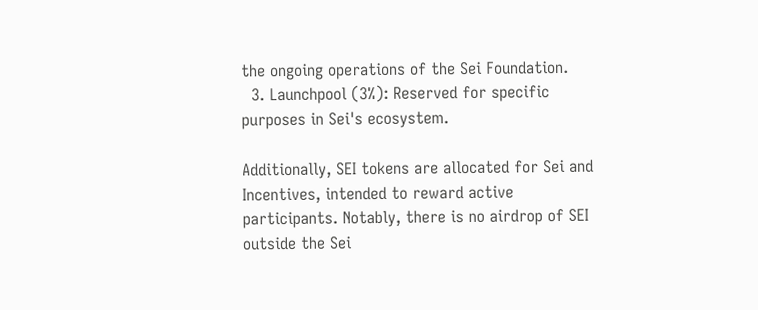the ongoing operations of the Sei Foundation.
  3. Launchpool (3%): Reserved for specific purposes in Sei's ecosystem.

Additionally, SEI tokens are allocated for Sei and Incentives, intended to reward active participants. Notably, there is no airdrop of SEI outside the Sei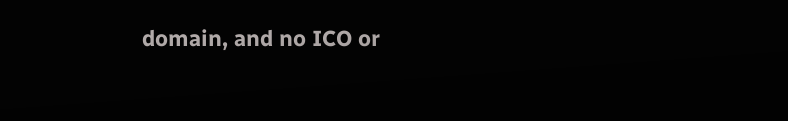domain, and no ICO or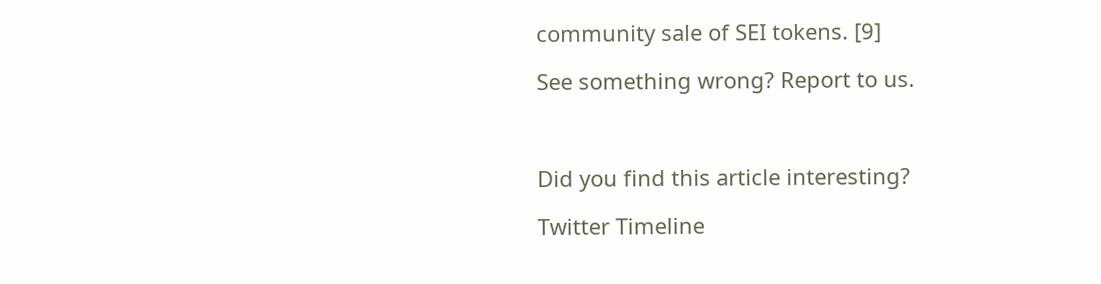community sale of SEI tokens. [9]

See something wrong? Report to us.



Did you find this article interesting?

Twitter Timeline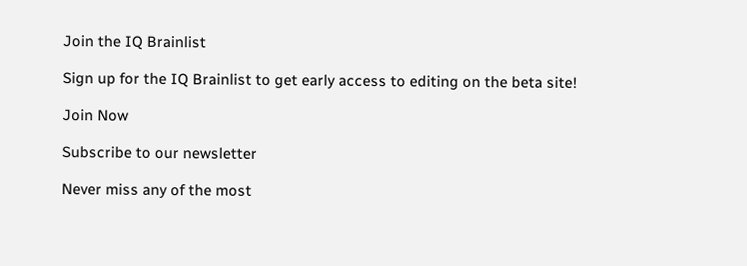Join the IQ Brainlist

Sign up for the IQ Brainlist to get early access to editing on the beta site!

Join Now

Subscribe to our newsletter

Never miss any of the most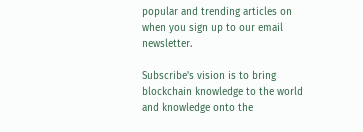popular and trending articles on when you sign up to our email newsletter.

Subscribe's vision is to bring blockchain knowledge to the world and knowledge onto the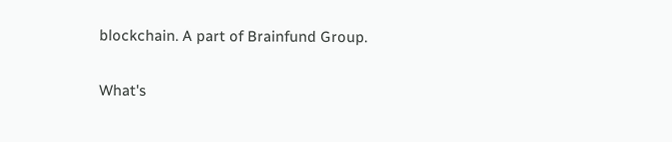blockchain. A part of Brainfund Group.


What's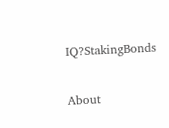IQ?StakingBonds


About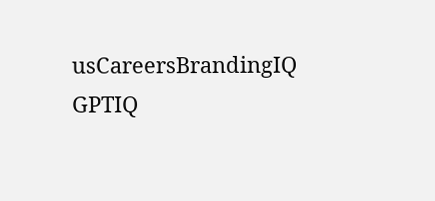usCareersBrandingIQ GPTIQ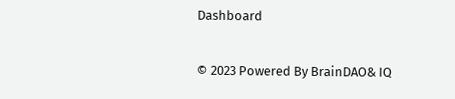Dashboard

© 2023 Powered By BrainDAO& IQ